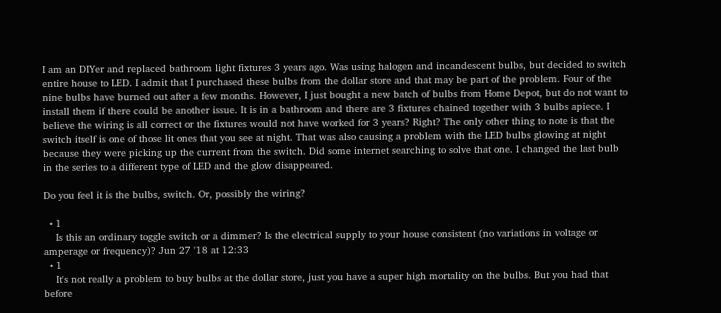I am an DIYer and replaced bathroom light fixtures 3 years ago. Was using halogen and incandescent bulbs, but decided to switch entire house to LED. I admit that I purchased these bulbs from the dollar store and that may be part of the problem. Four of the nine bulbs have burned out after a few months. However, I just bought a new batch of bulbs from Home Depot, but do not want to install them if there could be another issue. It is in a bathroom and there are 3 fixtures chained together with 3 bulbs apiece. I believe the wiring is all correct or the fixtures would not have worked for 3 years? Right? The only other thing to note is that the switch itself is one of those lit ones that you see at night. That was also causing a problem with the LED bulbs glowing at night because they were picking up the current from the switch. Did some internet searching to solve that one. I changed the last bulb in the series to a different type of LED and the glow disappeared.

Do you feel it is the bulbs, switch. Or, possibly the wiring?

  • 1
    Is this an ordinary toggle switch or a dimmer? Is the electrical supply to your house consistent (no variations in voltage or amperage or frequency)? Jun 27 '18 at 12:33
  • 1
    It's not really a problem to buy bulbs at the dollar store, just you have a super high mortality on the bulbs. But you had that before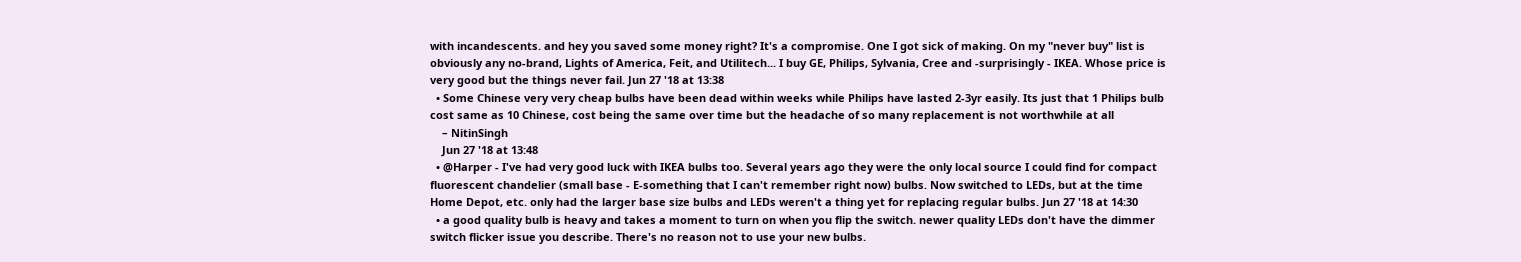with incandescents. and hey you saved some money right? It's a compromise. One I got sick of making. On my "never buy" list is obviously any no-brand, Lights of America, Feit, and Utilitech... I buy GE, Philips, Sylvania, Cree and -surprisingly - IKEA. Whose price is very good but the things never fail. Jun 27 '18 at 13:38
  • Some Chinese very very cheap bulbs have been dead within weeks while Philips have lasted 2-3yr easily. Its just that 1 Philips bulb cost same as 10 Chinese, cost being the same over time but the headache of so many replacement is not worthwhile at all
    – NitinSingh
    Jun 27 '18 at 13:48
  • @Harper - I've had very good luck with IKEA bulbs too. Several years ago they were the only local source I could find for compact fluorescent chandelier (small base - E-something that I can't remember right now) bulbs. Now switched to LEDs, but at the time Home Depot, etc. only had the larger base size bulbs and LEDs weren't a thing yet for replacing regular bulbs. Jun 27 '18 at 14:30
  • a good quality bulb is heavy and takes a moment to turn on when you flip the switch. newer quality LEDs don't have the dimmer switch flicker issue you describe. There's no reason not to use your new bulbs.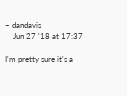– dandavis
    Jun 27 '18 at 17:37

I'm pretty sure it's a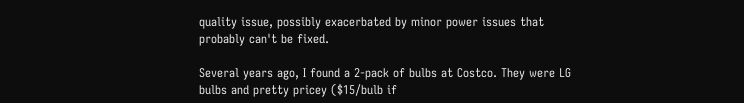quality issue, possibly exacerbated by minor power issues that probably can't be fixed.

Several years ago, I found a 2-pack of bulbs at Costco. They were LG bulbs and pretty pricey ($15/bulb if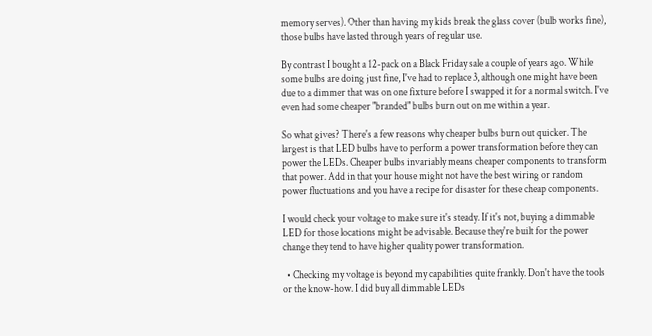memory serves). Other than having my kids break the glass cover (bulb works fine), those bulbs have lasted through years of regular use.

By contrast I bought a 12-pack on a Black Friday sale a couple of years ago. While some bulbs are doing just fine, I've had to replace 3, although one might have been due to a dimmer that was on one fixture before I swapped it for a normal switch. I've even had some cheaper "branded" bulbs burn out on me within a year.

So what gives? There's a few reasons why cheaper bulbs burn out quicker. The largest is that LED bulbs have to perform a power transformation before they can power the LEDs. Cheaper bulbs invariably means cheaper components to transform that power. Add in that your house might not have the best wiring or random power fluctuations and you have a recipe for disaster for these cheap components.

I would check your voltage to make sure it's steady. If it's not, buying a dimmable LED for those locations might be advisable. Because they're built for the power change they tend to have higher quality power transformation.

  • Checking my voltage is beyond my capabilities quite frankly. Don't have the tools or the know-how. I did buy all dimmable LEDs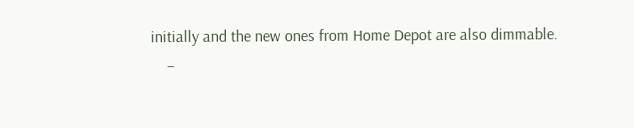initially and the new ones from Home Depot are also dimmable.
    –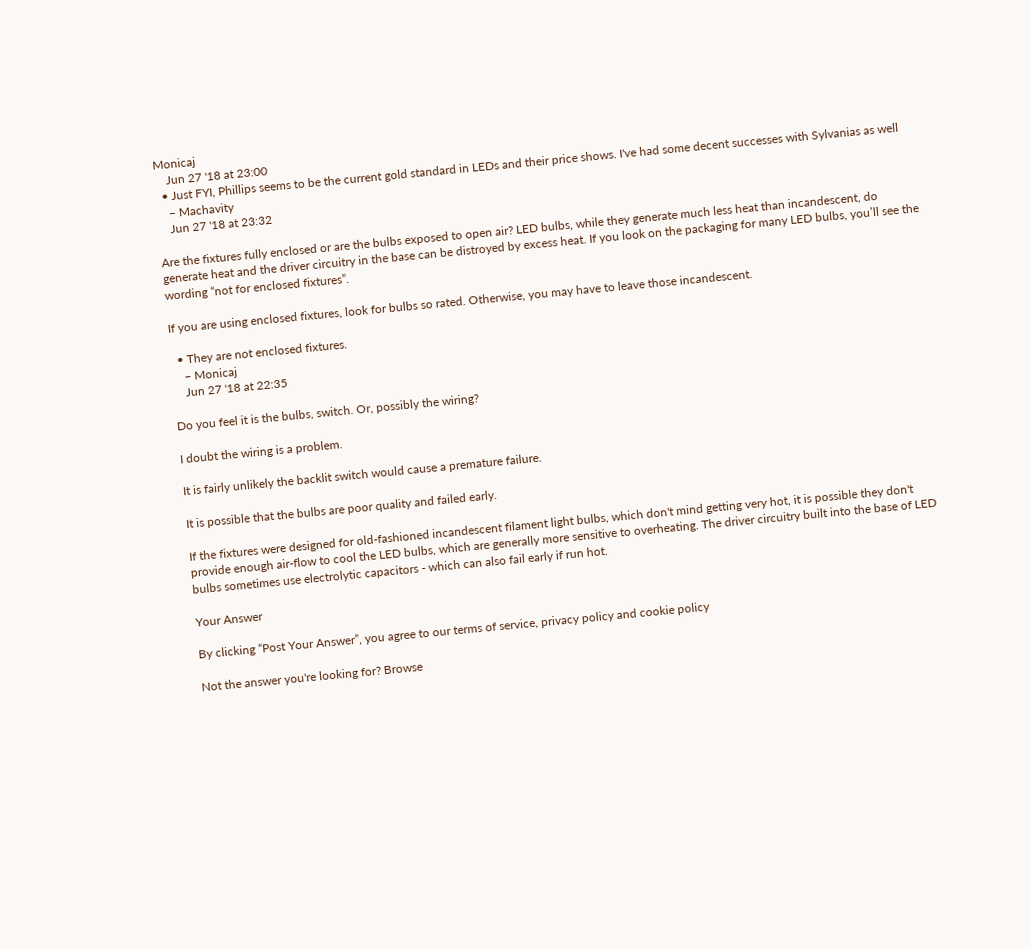Monicaj
    Jun 27 '18 at 23:00
  • Just FYI, Phillips seems to be the current gold standard in LEDs and their price shows. I've had some decent successes with Sylvanias as well
    – Machavity
    Jun 27 '18 at 23:32

Are the fixtures fully enclosed or are the bulbs exposed to open air? LED bulbs, while they generate much less heat than incandescent, do generate heat and the driver circuitry in the base can be distroyed by excess heat. If you look on the packaging for many LED bulbs, you’ll see the wording “not for enclosed fixtures”.

If you are using enclosed fixtures, look for bulbs so rated. Otherwise, you may have to leave those incandescent.

  • They are not enclosed fixtures.
    – Monicaj
    Jun 27 '18 at 22:35

Do you feel it is the bulbs, switch. Or, possibly the wiring?

I doubt the wiring is a problem.

It is fairly unlikely the backlit switch would cause a premature failure.

It is possible that the bulbs are poor quality and failed early.

If the fixtures were designed for old-fashioned incandescent filament light bulbs, which don't mind getting very hot, it is possible they don't provide enough air-flow to cool the LED bulbs, which are generally more sensitive to overheating. The driver circuitry built into the base of LED bulbs sometimes use electrolytic capacitors - which can also fail early if run hot.

Your Answer

By clicking “Post Your Answer”, you agree to our terms of service, privacy policy and cookie policy

Not the answer you're looking for? Browse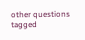other questions tagged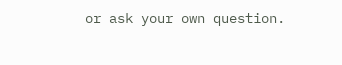or ask your own question.